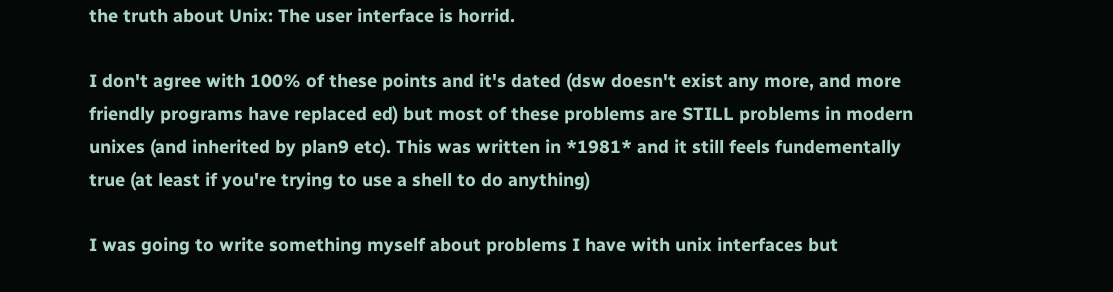the truth about Unix: The user interface is horrid.

I don't agree with 100% of these points and it's dated (dsw doesn't exist any more, and more friendly programs have replaced ed) but most of these problems are STILL problems in modern unixes (and inherited by plan9 etc). This was written in *1981* and it still feels fundementally true (at least if you're trying to use a shell to do anything)

I was going to write something myself about problems I have with unix interfaces but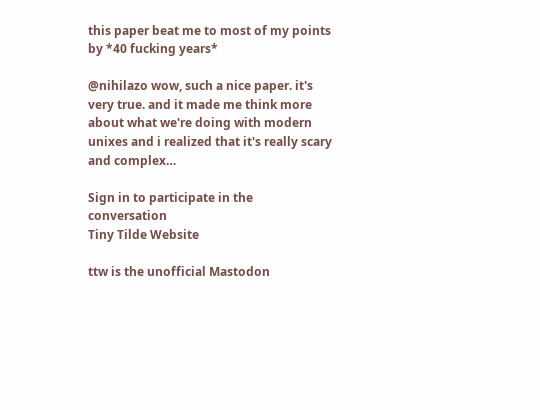this paper beat me to most of my points by *40 fucking years*

@nihilazo wow, such a nice paper. it's very true. and it made me think more about what we're doing with modern unixes and i realized that it's really scary and complex…

Sign in to participate in the conversation
Tiny Tilde Website

ttw is the unofficial Mastodon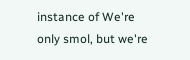instance of We're only smol, but we're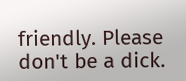friendly. Please don't be a dick.